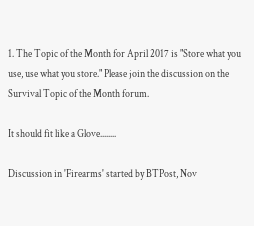1. The Topic of the Month for April 2017 is "Store what you use, use what you store." Please join the discussion on the Survival Topic of the Month forum.

It should fit like a Glove........

Discussion in 'Firearms' started by BTPost, Nov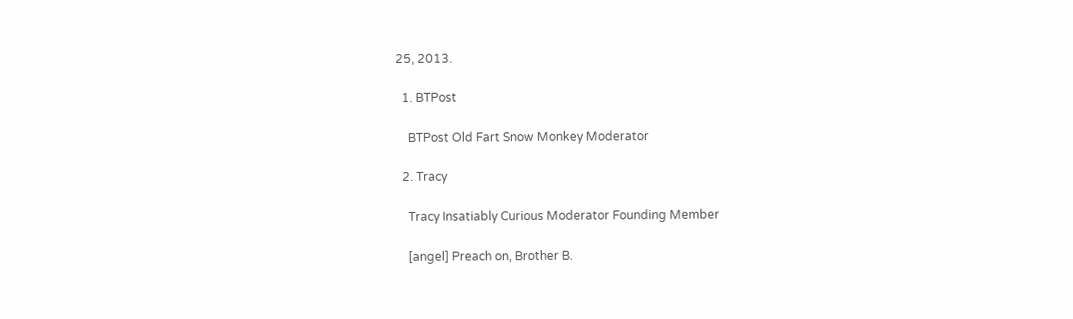25, 2013.

  1. BTPost

    BTPost Old Fart Snow Monkey Moderator

  2. Tracy

    Tracy Insatiably Curious Moderator Founding Member

    [angel] Preach on, Brother B.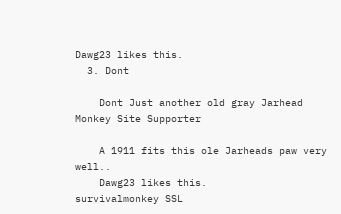Dawg23 likes this.
  3. Dont

    Dont Just another old gray Jarhead Monkey Site Supporter

    A 1911 fits this ole Jarheads paw very well..
    Dawg23 likes this.
survivalmonkey SSL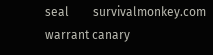seal        survivalmonkey.com warrant canary